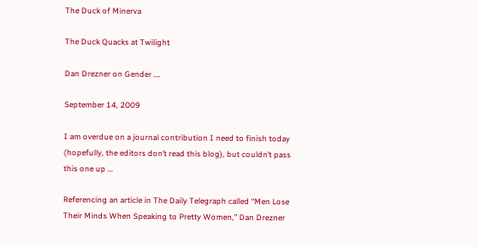The Duck of Minerva

The Duck Quacks at Twilight

Dan Drezner on Gender ….

September 14, 2009

I am overdue on a journal contribution I need to finish today (hopefully, the editors don’t read this blog), but couldn’t pass this one up …

Referencing an article in The Daily Telegraph called “Men Lose Their Minds When Speaking to Pretty Women,” Dan Drezner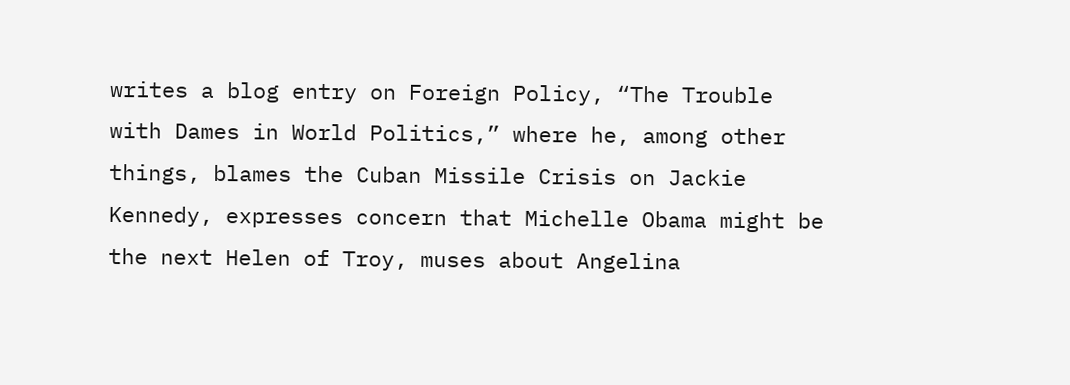writes a blog entry on Foreign Policy, “The Trouble with Dames in World Politics,” where he, among other things, blames the Cuban Missile Crisis on Jackie Kennedy, expresses concern that Michelle Obama might be the next Helen of Troy, muses about Angelina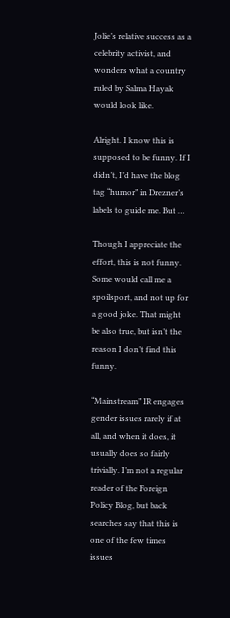Jolie’s relative success as a celebrity activist, and wonders what a country ruled by Salma Hayak would look like.

Alright. I know this is supposed to be funny. If I didn’t, I’d have the blog tag “humor” in Drezner’s labels to guide me. But …

Though I appreciate the effort, this is not funny. Some would call me a spoilsport, and not up for a good joke. That might be also true, but isn’t the reason I don’t find this funny.

“Mainstream” IR engages gender issues rarely if at all, and when it does, it usually does so fairly trivially. I’m not a regular reader of the Foreign Policy Blog, but back searches say that this is one of the few times issues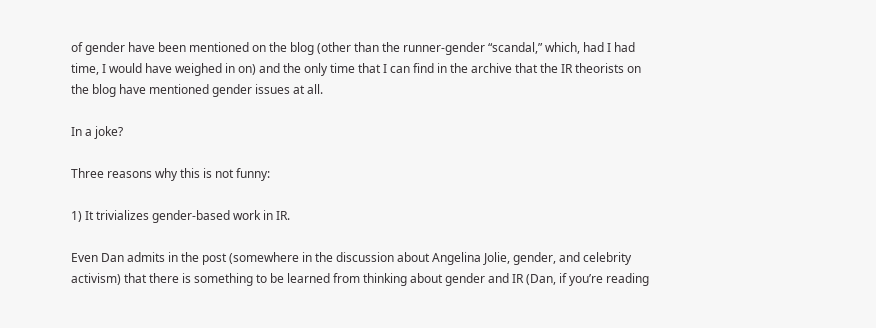of gender have been mentioned on the blog (other than the runner-gender “scandal,” which, had I had time, I would have weighed in on) and the only time that I can find in the archive that the IR theorists on the blog have mentioned gender issues at all.

In a joke?

Three reasons why this is not funny:

1) It trivializes gender-based work in IR.

Even Dan admits in the post (somewhere in the discussion about Angelina Jolie, gender, and celebrity activism) that there is something to be learned from thinking about gender and IR (Dan, if you’re reading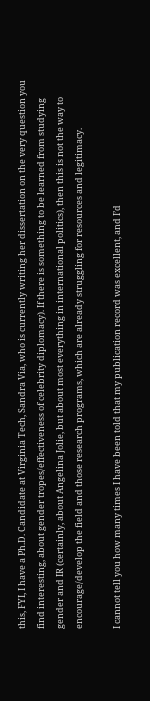this, FYI, I have a Ph.D. Candidate at Virginia Tech, Sandra Via, who is currently writing her dissertation on the very question you find interesting, about gender tropes/effectiveness of celebrity diplomacy). If there is something to be learned from studying gender and IR (certainly, about Angelina Jolie, but about most everything in international politics), then this is not the way to encourage/develop the field and those research programs, which are already struggling for resources and legitimacy.

I cannot tell you how many times I have been told that my publication record was excellent, and I’d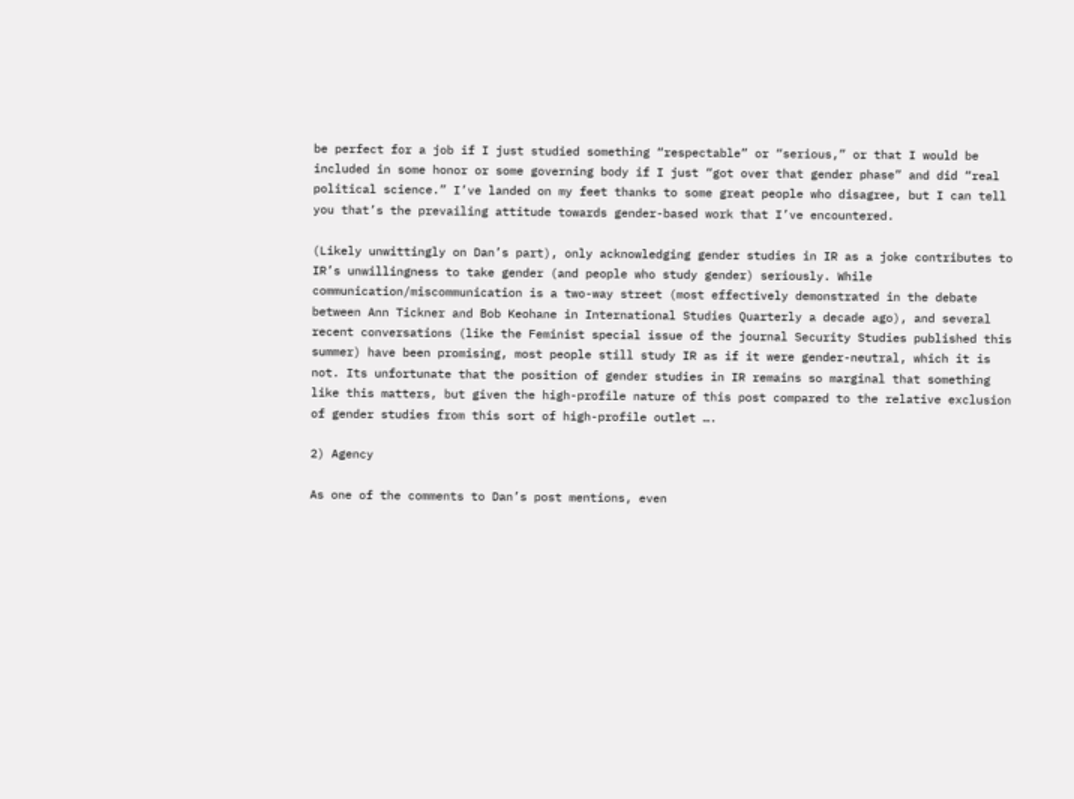be perfect for a job if I just studied something “respectable” or “serious,” or that I would be included in some honor or some governing body if I just “got over that gender phase” and did “real political science.” I’ve landed on my feet thanks to some great people who disagree, but I can tell you that’s the prevailing attitude towards gender-based work that I’ve encountered.

(Likely unwittingly on Dan’s part), only acknowledging gender studies in IR as a joke contributes to IR’s unwillingness to take gender (and people who study gender) seriously. While communication/miscommunication is a two-way street (most effectively demonstrated in the debate between Ann Tickner and Bob Keohane in International Studies Quarterly a decade ago), and several recent conversations (like the Feminist special issue of the journal Security Studies published this summer) have been promising, most people still study IR as if it were gender-neutral, which it is not. Its unfortunate that the position of gender studies in IR remains so marginal that something like this matters, but given the high-profile nature of this post compared to the relative exclusion of gender studies from this sort of high-profile outlet ….

2) Agency

As one of the comments to Dan’s post mentions, even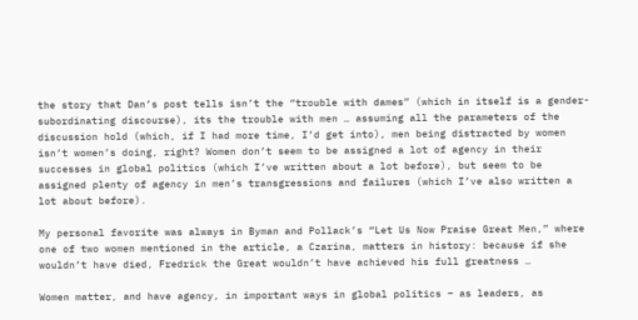the story that Dan’s post tells isn’t the “trouble with dames” (which in itself is a gender-subordinating discourse), its the trouble with men … assuming all the parameters of the discussion hold (which, if I had more time, I’d get into), men being distracted by women isn’t women’s doing, right? Women don’t seem to be assigned a lot of agency in their successes in global politics (which I’ve written about a lot before), but seem to be assigned plenty of agency in men’s transgressions and failures (which I’ve also written a lot about before).

My personal favorite was always in Byman and Pollack’s “Let Us Now Praise Great Men,” where one of two women mentioned in the article, a Czarina, matters in history: because if she wouldn’t have died, Fredrick the Great wouldn’t have achieved his full greatness …

Women matter, and have agency, in important ways in global politics – as leaders, as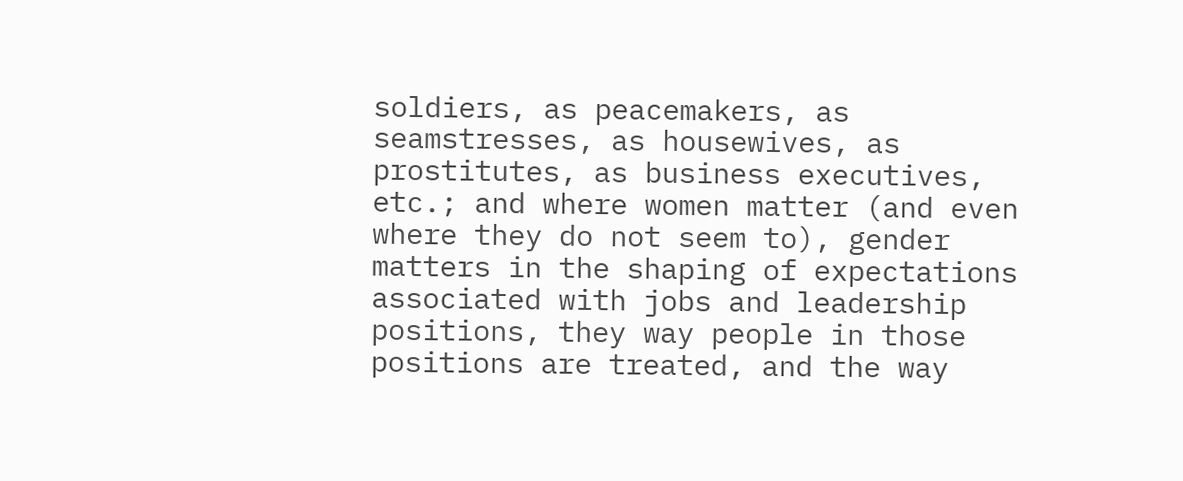soldiers, as peacemakers, as seamstresses, as housewives, as prostitutes, as business executives, etc.; and where women matter (and even where they do not seem to), gender matters in the shaping of expectations associated with jobs and leadership positions, they way people in those positions are treated, and the way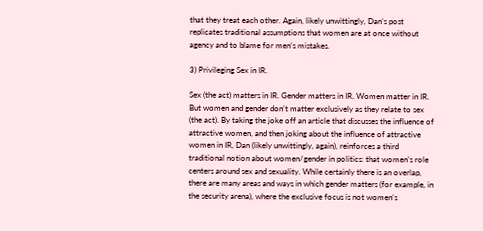that they treat each other. Again, likely unwittingly, Dan’s post replicates traditional assumptions that women are at once without agency and to blame for men’s mistakes.

3) Privileging Sex in IR.

Sex (the act) matters in IR. Gender matters in IR. Women matter in IR. But women and gender don’t matter exclusively as they relate to sex (the act). By taking the joke off an article that discusses the influence of attractive women, and then joking about the influence of attractive women in IR, Dan (likely unwittingly, again), reinforces a third traditional notion about women/gender in politics: that women’s role centers around sex and sexuality. While certainly there is an overlap, there are many areas and ways in which gender matters (for example, in the security arena), where the exclusive focus is not women’s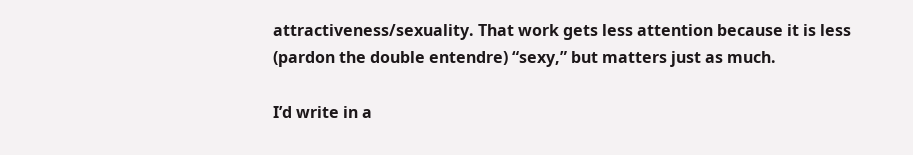attractiveness/sexuality. That work gets less attention because it is less (pardon the double entendre) “sexy,” but matters just as much.

I’d write in a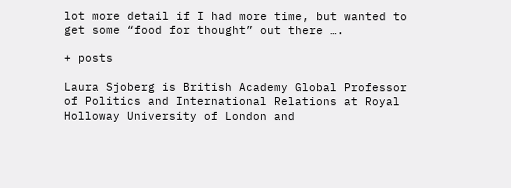lot more detail if I had more time, but wanted to get some “food for thought” out there ….

+ posts

Laura Sjoberg is British Academy Global Professor of Politics and International Relations at Royal Holloway University of London and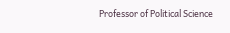Professor of Political Science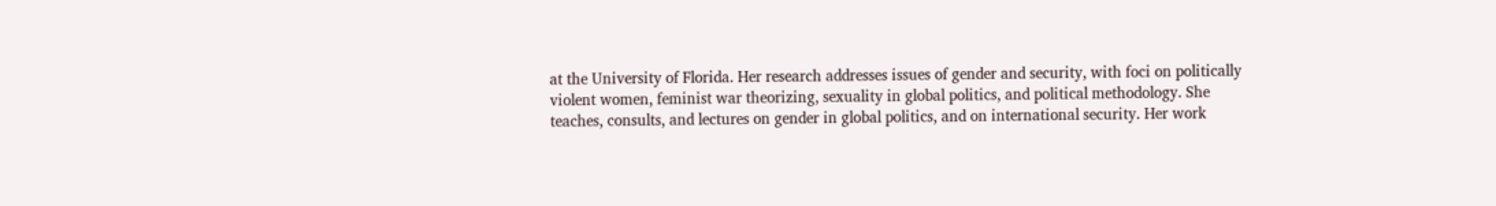at the University of Florida. Her research addresses issues of gender and security, with foci on politically violent women, feminist war theorizing, sexuality in global politics, and political methodology. She teaches, consults, and lectures on gender in global politics, and on international security. Her work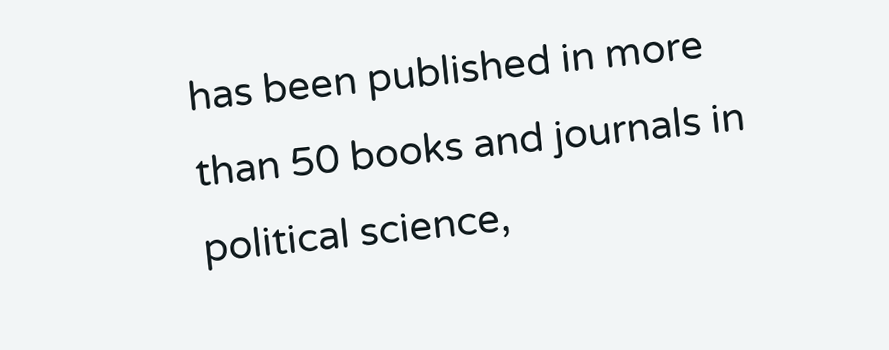has been published in more than 50 books and journals in political science,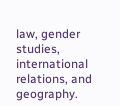law, gender studies, international relations, and geography.